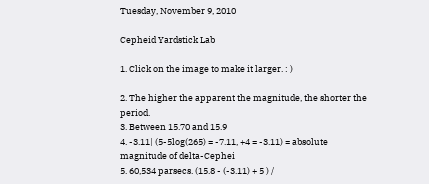Tuesday, November 9, 2010

Cepheid Yardstick Lab

1. Click on the image to make it larger. : )

2. The higher the apparent the magnitude, the shorter the period.
3. Between 15.70 and 15.9
4. -3.11| (5-5log(265) = -7.11, +4 = -3.11) = absolute magnitude of delta-Cephei
5. 60,534 parsecs. (15.8 - (-3.11) + 5 ) /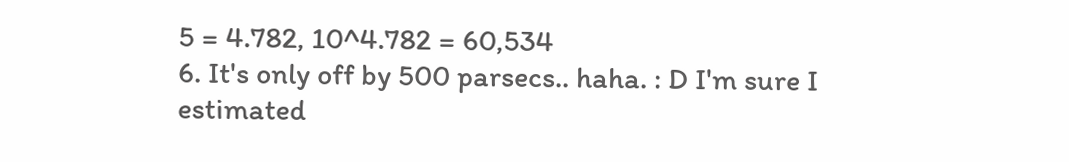5 = 4.782, 10^4.782 = 60,534
6. It's only off by 500 parsecs.. haha. : D I'm sure I estimated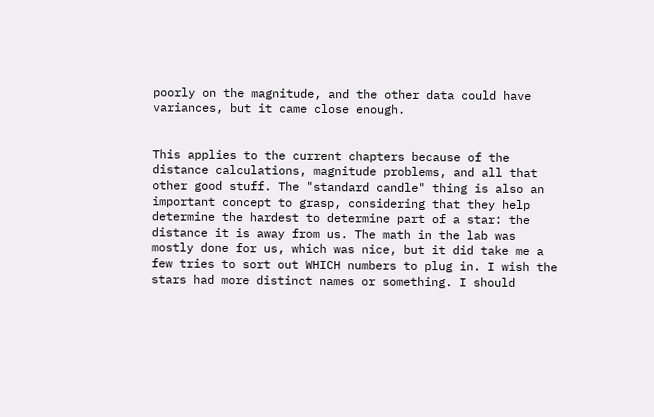poorly on the magnitude, and the other data could have variances, but it came close enough.


This applies to the current chapters because of the distance calculations, magnitude problems, and all that other good stuff. The "standard candle" thing is also an important concept to grasp, considering that they help determine the hardest to determine part of a star: the distance it is away from us. The math in the lab was mostly done for us, which was nice, but it did take me a few tries to sort out WHICH numbers to plug in. I wish the stars had more distinct names or something. I should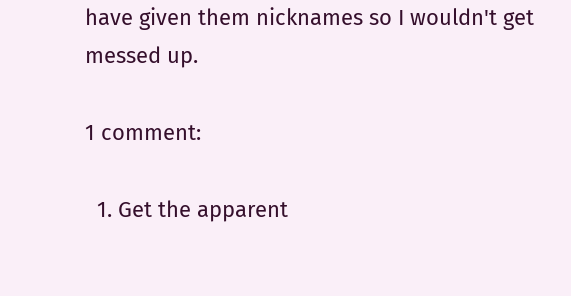have given them nicknames so I wouldn't get messed up.

1 comment:

  1. Get the apparent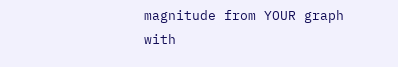magnitude from YOUR graph with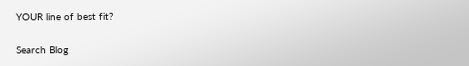YOUR line of best fit?


Search Blog